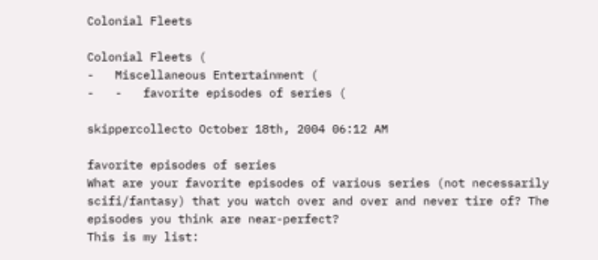Colonial Fleets

Colonial Fleets (
-   Miscellaneous Entertainment (
-   -   favorite episodes of series (

skippercollecto October 18th, 2004 06:12 AM

favorite episodes of series
What are your favorite episodes of various series (not necessarily scifi/fantasy) that you watch over and over and never tire of? The episodes you think are near-perfect?
This is my list: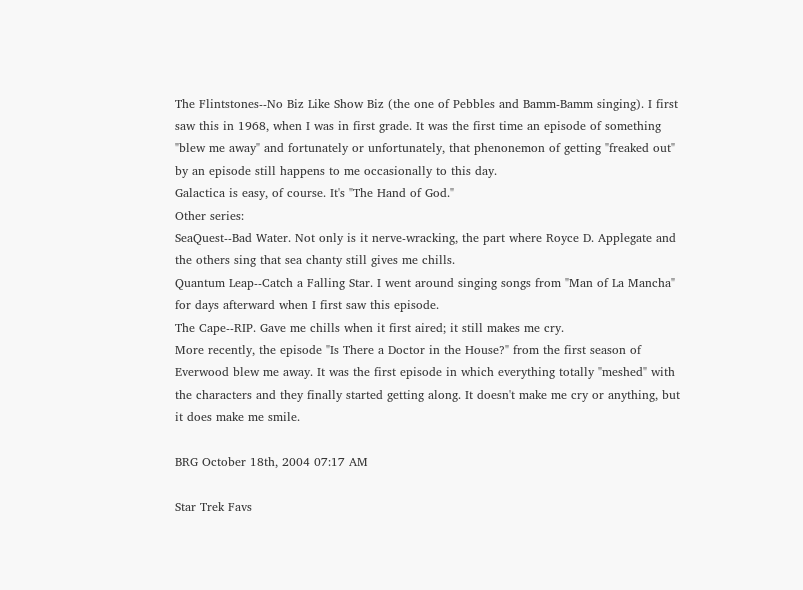The Flintstones--No Biz Like Show Biz (the one of Pebbles and Bamm-Bamm singing). I first saw this in 1968, when I was in first grade. It was the first time an episode of something "blew me away" and fortunately or unfortunately, that phenonemon of getting "freaked out" by an episode still happens to me occasionally to this day.
Galactica is easy, of course. It's "The Hand of God."
Other series:
SeaQuest--Bad Water. Not only is it nerve-wracking, the part where Royce D. Applegate and the others sing that sea chanty still gives me chills.
Quantum Leap--Catch a Falling Star. I went around singing songs from "Man of La Mancha" for days afterward when I first saw this episode.
The Cape--RIP. Gave me chills when it first aired; it still makes me cry.
More recently, the episode "Is There a Doctor in the House?" from the first season of Everwood blew me away. It was the first episode in which everything totally "meshed" with the characters and they finally started getting along. It doesn't make me cry or anything, but it does make me smile.

BRG October 18th, 2004 07:17 AM

Star Trek Favs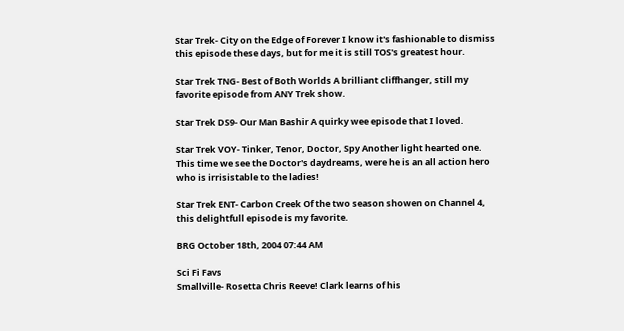Star Trek- City on the Edge of Forever I know it's fashionable to dismiss this episode these days, but for me it is still TOS's greatest hour.

Star Trek TNG- Best of Both Worlds A brilliant cliffhanger, still my favorite episode from ANY Trek show.

Star Trek DS9- Our Man Bashir A quirky wee episode that I loved.

Star Trek VOY- Tinker, Tenor, Doctor, Spy Another light hearted one. This time we see the Doctor's daydreams, were he is an all action hero who is irrisistable to the ladies!

Star Trek ENT- Carbon Creek Of the two season showen on Channel 4, this delightfull episode is my favorite.

BRG October 18th, 2004 07:44 AM

Sci Fi Favs
Smallville- Rosetta Chris Reeve! Clark learns of his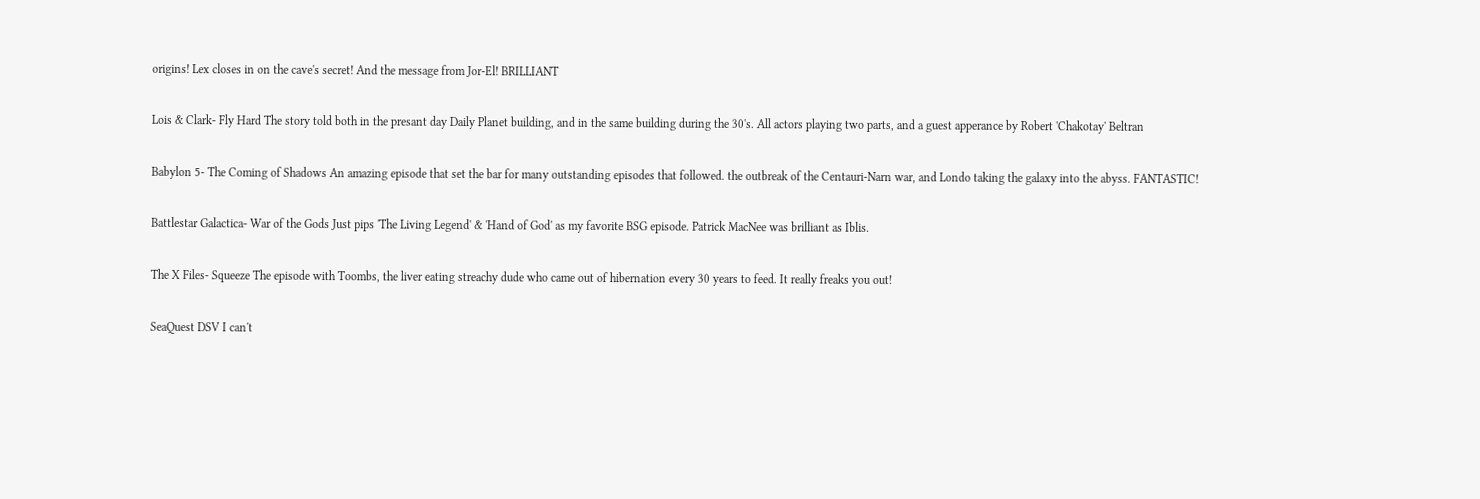origins! Lex closes in on the cave's secret! And the message from Jor-El! BRILLIANT

Lois & Clark- Fly Hard The story told both in the presant day Daily Planet building, and in the same building during the 30's. All actors playing two parts, and a guest apperance by Robert 'Chakotay' Beltran

Babylon 5- The Coming of Shadows An amazing episode that set the bar for many outstanding episodes that followed. the outbreak of the Centauri-Narn war, and Londo taking the galaxy into the abyss. FANTASTIC!

Battlestar Galactica- War of the Gods Just pips 'The Living Legend' & 'Hand of God' as my favorite BSG episode. Patrick MacNee was brilliant as Iblis.

The X Files- Squeeze The episode with Toombs, the liver eating streachy dude who came out of hibernation every 30 years to feed. It really freaks you out!

SeaQuest DSV I can't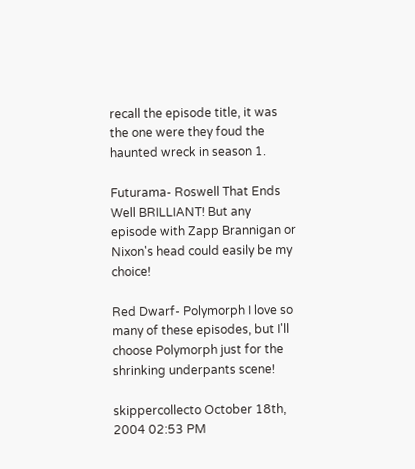recall the episode title, it was the one were they foud the haunted wreck in season 1.

Futurama- Roswell That Ends Well BRILLIANT! But any episode with Zapp Brannigan or Nixon's head could easily be my choice!

Red Dwarf- Polymorph I love so many of these episodes, but I'll choose Polymorph just for the shrinking underpants scene!

skippercollecto October 18th, 2004 02:53 PM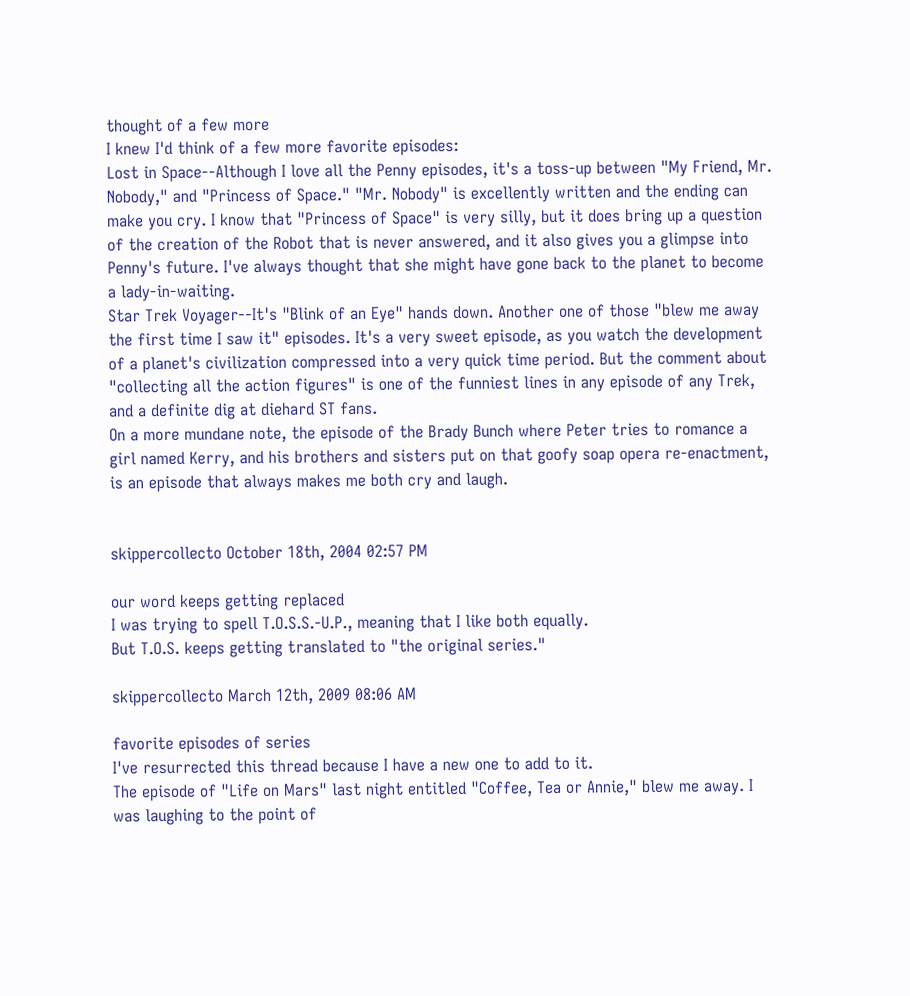thought of a few more
I knew I'd think of a few more favorite episodes:
Lost in Space--Although I love all the Penny episodes, it's a toss-up between "My Friend, Mr. Nobody," and "Princess of Space." "Mr. Nobody" is excellently written and the ending can make you cry. I know that "Princess of Space" is very silly, but it does bring up a question of the creation of the Robot that is never answered, and it also gives you a glimpse into Penny's future. I've always thought that she might have gone back to the planet to become a lady-in-waiting.
Star Trek Voyager--It's "Blink of an Eye" hands down. Another one of those "blew me away the first time I saw it" episodes. It's a very sweet episode, as you watch the development of a planet's civilization compressed into a very quick time period. But the comment about "collecting all the action figures" is one of the funniest lines in any episode of any Trek, and a definite dig at diehard ST fans.
On a more mundane note, the episode of the Brady Bunch where Peter tries to romance a girl named Kerry, and his brothers and sisters put on that goofy soap opera re-enactment, is an episode that always makes me both cry and laugh.


skippercollecto October 18th, 2004 02:57 PM

our word keeps getting replaced
I was trying to spell T.O.S.S.-U.P., meaning that I like both equally.
But T.O.S. keeps getting translated to "the original series."

skippercollecto March 12th, 2009 08:06 AM

favorite episodes of series
I've resurrected this thread because I have a new one to add to it.
The episode of "Life on Mars" last night entitled "Coffee, Tea or Annie," blew me away. I was laughing to the point of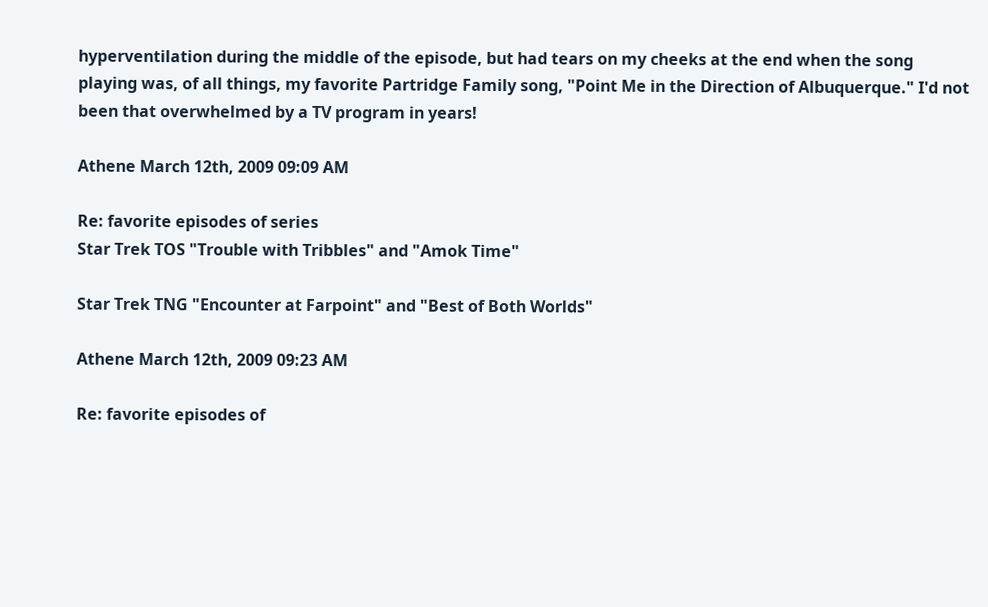hyperventilation during the middle of the episode, but had tears on my cheeks at the end when the song playing was, of all things, my favorite Partridge Family song, "Point Me in the Direction of Albuquerque." I'd not been that overwhelmed by a TV program in years!

Athene March 12th, 2009 09:09 AM

Re: favorite episodes of series
Star Trek TOS "Trouble with Tribbles" and "Amok Time"

Star Trek TNG "Encounter at Farpoint" and "Best of Both Worlds"

Athene March 12th, 2009 09:23 AM

Re: favorite episodes of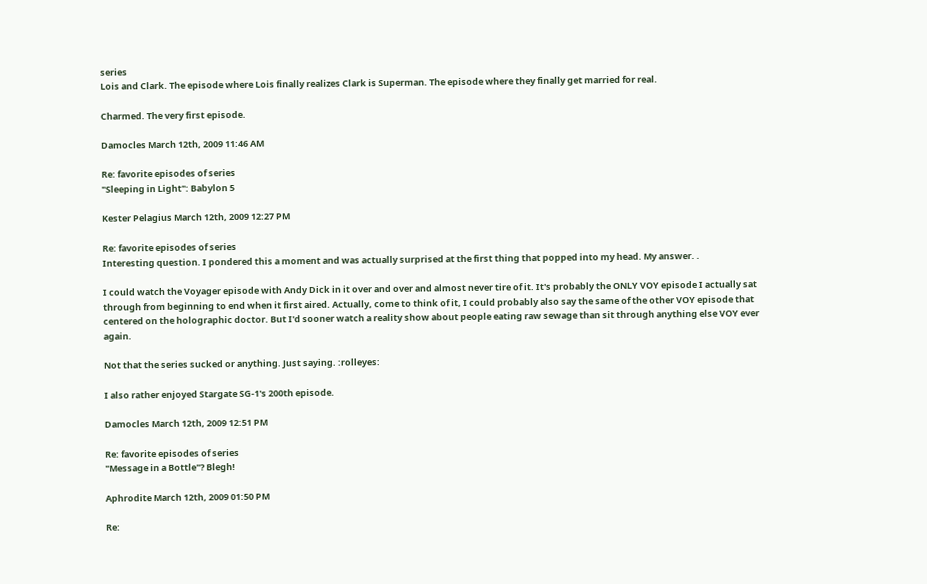series
Lois and Clark. The episode where Lois finally realizes Clark is Superman. The episode where they finally get married for real.

Charmed. The very first episode.

Damocles March 12th, 2009 11:46 AM

Re: favorite episodes of series
"Sleeping in Light": Babylon 5

Kester Pelagius March 12th, 2009 12:27 PM

Re: favorite episodes of series
Interesting question. I pondered this a moment and was actually surprised at the first thing that popped into my head. My answer. .

I could watch the Voyager episode with Andy Dick in it over and over and almost never tire of it. It's probably the ONLY VOY episode I actually sat through from beginning to end when it first aired. Actually, come to think of it, I could probably also say the same of the other VOY episode that centered on the holographic doctor. But I'd sooner watch a reality show about people eating raw sewage than sit through anything else VOY ever again.

Not that the series sucked or anything. Just saying. :rolleyes:

I also rather enjoyed Stargate SG-1's 200th episode.

Damocles March 12th, 2009 12:51 PM

Re: favorite episodes of series
"Message in a Bottle"? Blegh!

Aphrodite March 12th, 2009 01:50 PM

Re: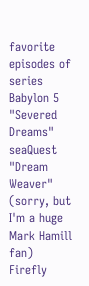favorite episodes of series
Babylon 5 "Severed Dreams"
seaQuest "Dream Weaver" (sorry, but I'm a huge Mark Hamill fan)
Firefly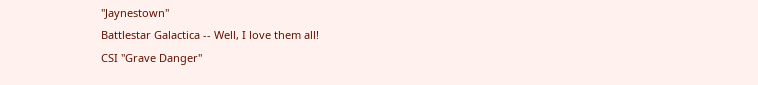"Jaynestown"
Battlestar Galactica -- Well, I love them all!
CSI "Grave Danger"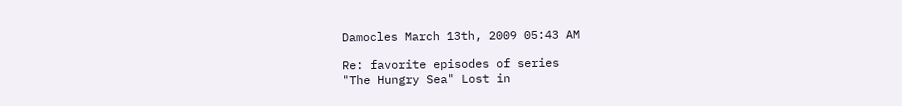Damocles March 13th, 2009 05:43 AM

Re: favorite episodes of series
"The Hungry Sea" Lost in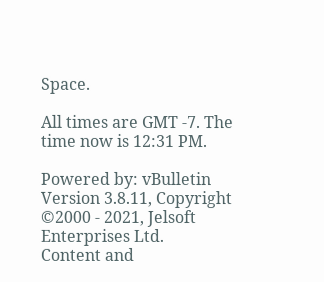Space.

All times are GMT -7. The time now is 12:31 PM.

Powered by: vBulletin Version 3.8.11, Copyright ©2000 - 2021, Jelsoft Enterprises Ltd.
Content and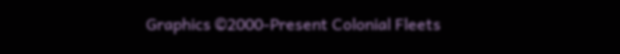Graphics ©2000-Present Colonial Fleets